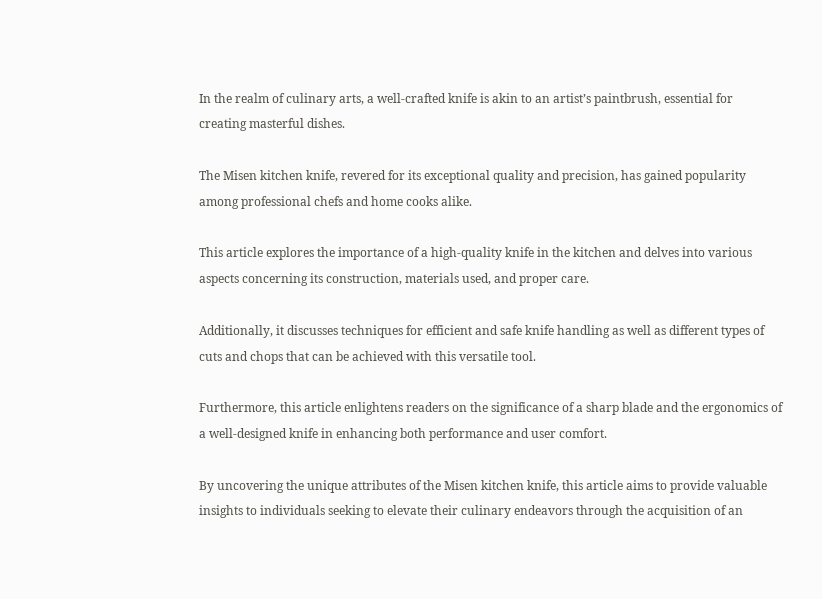In the realm of culinary arts, a well-crafted knife is akin to an artist’s paintbrush, essential for creating masterful dishes.

The Misen kitchen knife, revered for its exceptional quality and precision, has gained popularity among professional chefs and home cooks alike.

This article explores the importance of a high-quality knife in the kitchen and delves into various aspects concerning its construction, materials used, and proper care.

Additionally, it discusses techniques for efficient and safe knife handling as well as different types of cuts and chops that can be achieved with this versatile tool.

Furthermore, this article enlightens readers on the significance of a sharp blade and the ergonomics of a well-designed knife in enhancing both performance and user comfort.

By uncovering the unique attributes of the Misen kitchen knife, this article aims to provide valuable insights to individuals seeking to elevate their culinary endeavors through the acquisition of an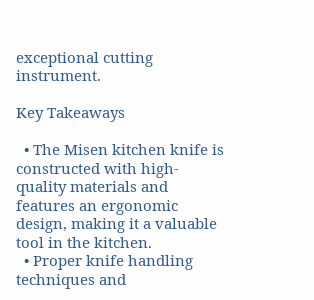exceptional cutting instrument.

Key Takeaways

  • The Misen kitchen knife is constructed with high-quality materials and features an ergonomic design, making it a valuable tool in the kitchen.
  • Proper knife handling techniques and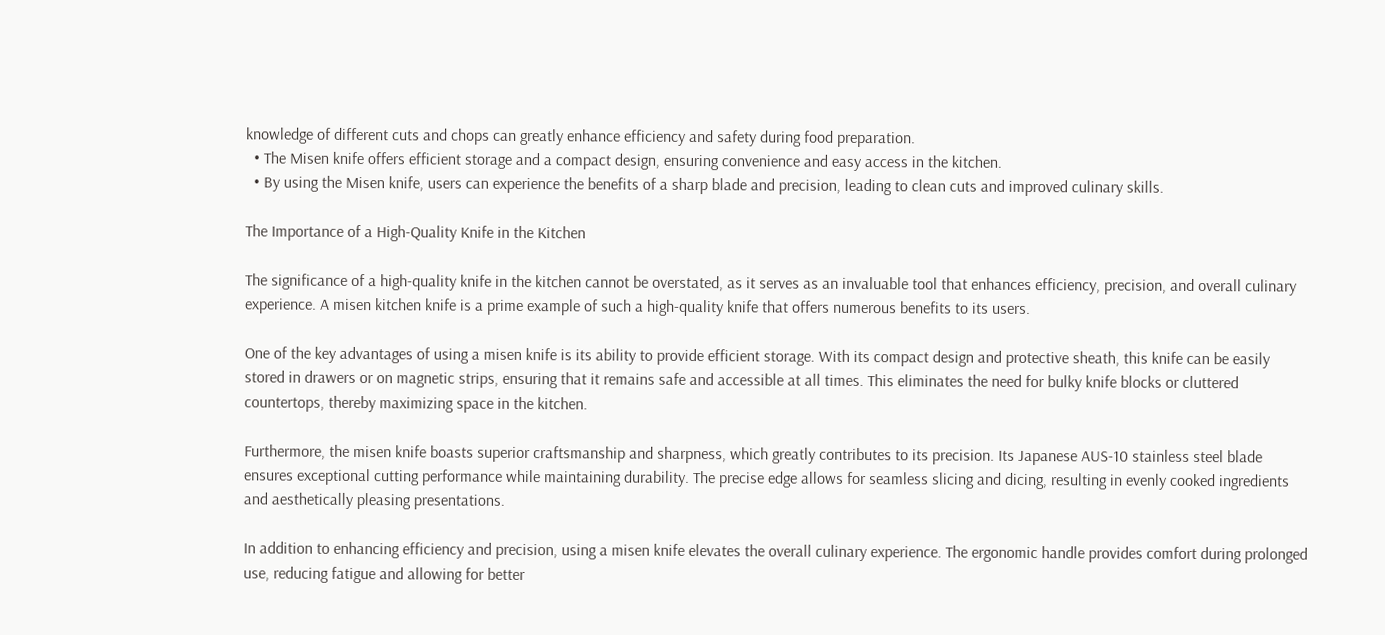knowledge of different cuts and chops can greatly enhance efficiency and safety during food preparation.
  • The Misen knife offers efficient storage and a compact design, ensuring convenience and easy access in the kitchen.
  • By using the Misen knife, users can experience the benefits of a sharp blade and precision, leading to clean cuts and improved culinary skills.

The Importance of a High-Quality Knife in the Kitchen

The significance of a high-quality knife in the kitchen cannot be overstated, as it serves as an invaluable tool that enhances efficiency, precision, and overall culinary experience. A misen kitchen knife is a prime example of such a high-quality knife that offers numerous benefits to its users.

One of the key advantages of using a misen knife is its ability to provide efficient storage. With its compact design and protective sheath, this knife can be easily stored in drawers or on magnetic strips, ensuring that it remains safe and accessible at all times. This eliminates the need for bulky knife blocks or cluttered countertops, thereby maximizing space in the kitchen.

Furthermore, the misen knife boasts superior craftsmanship and sharpness, which greatly contributes to its precision. Its Japanese AUS-10 stainless steel blade ensures exceptional cutting performance while maintaining durability. The precise edge allows for seamless slicing and dicing, resulting in evenly cooked ingredients and aesthetically pleasing presentations.

In addition to enhancing efficiency and precision, using a misen knife elevates the overall culinary experience. The ergonomic handle provides comfort during prolonged use, reducing fatigue and allowing for better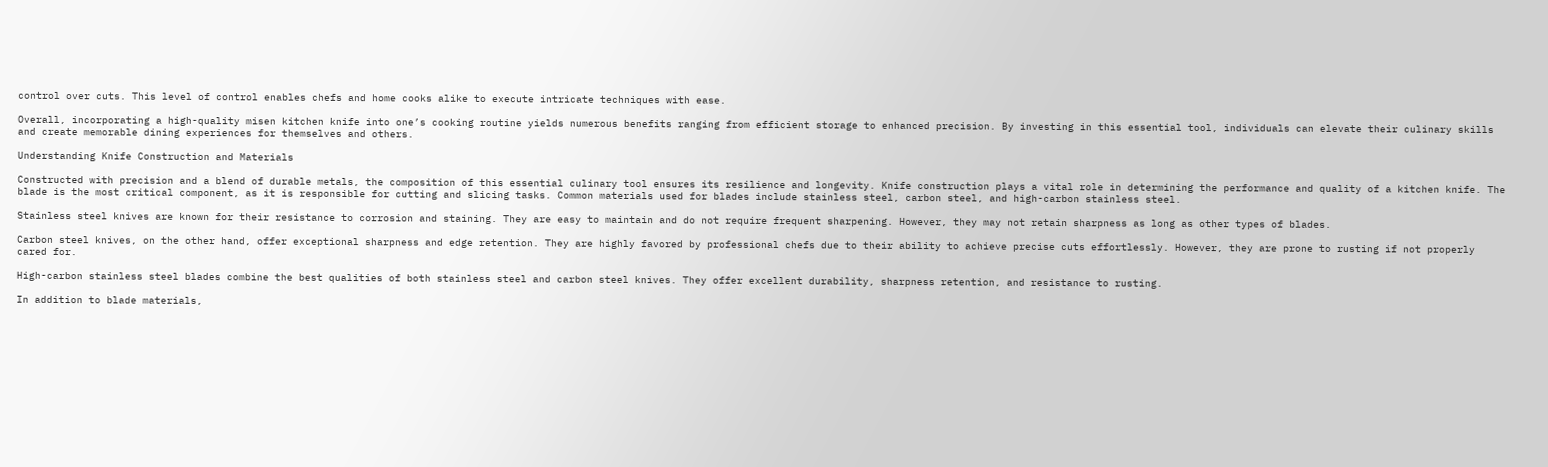control over cuts. This level of control enables chefs and home cooks alike to execute intricate techniques with ease.

Overall, incorporating a high-quality misen kitchen knife into one’s cooking routine yields numerous benefits ranging from efficient storage to enhanced precision. By investing in this essential tool, individuals can elevate their culinary skills and create memorable dining experiences for themselves and others.

Understanding Knife Construction and Materials

Constructed with precision and a blend of durable metals, the composition of this essential culinary tool ensures its resilience and longevity. Knife construction plays a vital role in determining the performance and quality of a kitchen knife. The blade is the most critical component, as it is responsible for cutting and slicing tasks. Common materials used for blades include stainless steel, carbon steel, and high-carbon stainless steel.

Stainless steel knives are known for their resistance to corrosion and staining. They are easy to maintain and do not require frequent sharpening. However, they may not retain sharpness as long as other types of blades.

Carbon steel knives, on the other hand, offer exceptional sharpness and edge retention. They are highly favored by professional chefs due to their ability to achieve precise cuts effortlessly. However, they are prone to rusting if not properly cared for.

High-carbon stainless steel blades combine the best qualities of both stainless steel and carbon steel knives. They offer excellent durability, sharpness retention, and resistance to rusting.

In addition to blade materials,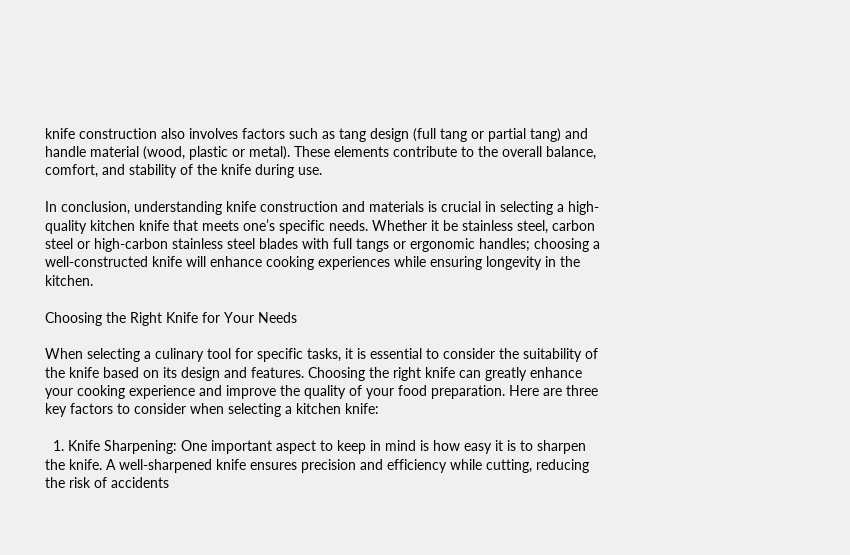knife construction also involves factors such as tang design (full tang or partial tang) and handle material (wood, plastic or metal). These elements contribute to the overall balance, comfort, and stability of the knife during use.

In conclusion, understanding knife construction and materials is crucial in selecting a high-quality kitchen knife that meets one’s specific needs. Whether it be stainless steel, carbon steel or high-carbon stainless steel blades with full tangs or ergonomic handles; choosing a well-constructed knife will enhance cooking experiences while ensuring longevity in the kitchen.

Choosing the Right Knife for Your Needs

When selecting a culinary tool for specific tasks, it is essential to consider the suitability of the knife based on its design and features. Choosing the right knife can greatly enhance your cooking experience and improve the quality of your food preparation. Here are three key factors to consider when selecting a kitchen knife:

  1. Knife Sharpening: One important aspect to keep in mind is how easy it is to sharpen the knife. A well-sharpened knife ensures precision and efficiency while cutting, reducing the risk of accidents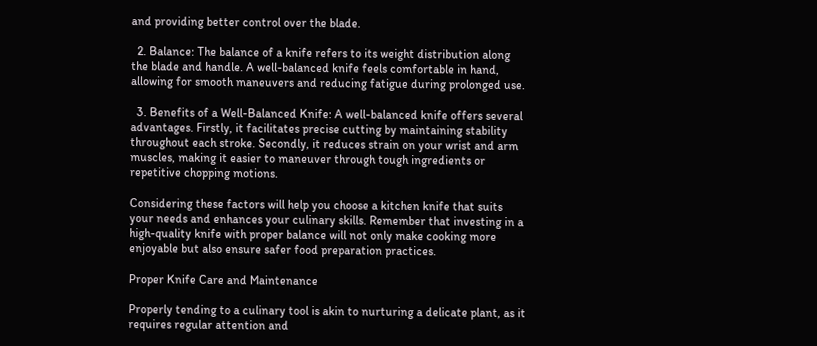and providing better control over the blade.

  2. Balance: The balance of a knife refers to its weight distribution along the blade and handle. A well-balanced knife feels comfortable in hand, allowing for smooth maneuvers and reducing fatigue during prolonged use.

  3. Benefits of a Well-Balanced Knife: A well-balanced knife offers several advantages. Firstly, it facilitates precise cutting by maintaining stability throughout each stroke. Secondly, it reduces strain on your wrist and arm muscles, making it easier to maneuver through tough ingredients or repetitive chopping motions.

Considering these factors will help you choose a kitchen knife that suits your needs and enhances your culinary skills. Remember that investing in a high-quality knife with proper balance will not only make cooking more enjoyable but also ensure safer food preparation practices.

Proper Knife Care and Maintenance

Properly tending to a culinary tool is akin to nurturing a delicate plant, as it requires regular attention and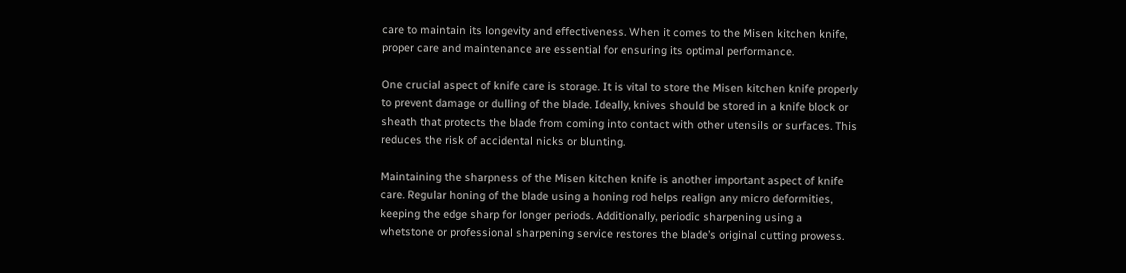care to maintain its longevity and effectiveness. When it comes to the Misen kitchen knife, proper care and maintenance are essential for ensuring its optimal performance.

One crucial aspect of knife care is storage. It is vital to store the Misen kitchen knife properly to prevent damage or dulling of the blade. Ideally, knives should be stored in a knife block or sheath that protects the blade from coming into contact with other utensils or surfaces. This reduces the risk of accidental nicks or blunting.

Maintaining the sharpness of the Misen kitchen knife is another important aspect of knife care. Regular honing of the blade using a honing rod helps realign any micro deformities, keeping the edge sharp for longer periods. Additionally, periodic sharpening using a whetstone or professional sharpening service restores the blade’s original cutting prowess.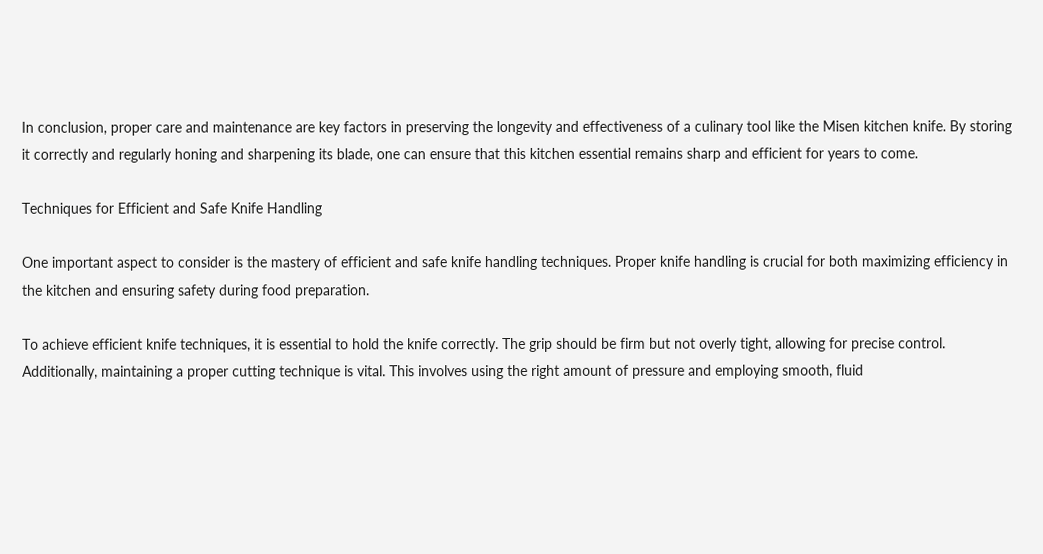In conclusion, proper care and maintenance are key factors in preserving the longevity and effectiveness of a culinary tool like the Misen kitchen knife. By storing it correctly and regularly honing and sharpening its blade, one can ensure that this kitchen essential remains sharp and efficient for years to come.

Techniques for Efficient and Safe Knife Handling

One important aspect to consider is the mastery of efficient and safe knife handling techniques. Proper knife handling is crucial for both maximizing efficiency in the kitchen and ensuring safety during food preparation.

To achieve efficient knife techniques, it is essential to hold the knife correctly. The grip should be firm but not overly tight, allowing for precise control. Additionally, maintaining a proper cutting technique is vital. This involves using the right amount of pressure and employing smooth, fluid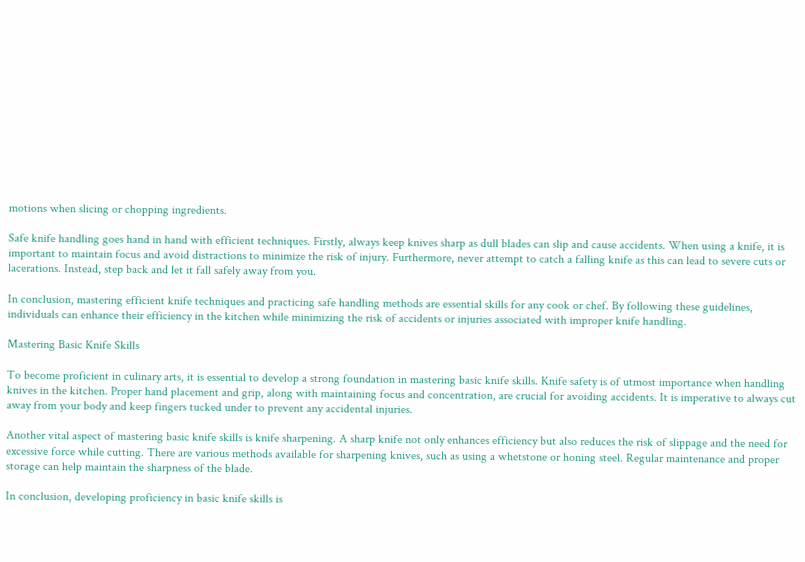motions when slicing or chopping ingredients.

Safe knife handling goes hand in hand with efficient techniques. Firstly, always keep knives sharp as dull blades can slip and cause accidents. When using a knife, it is important to maintain focus and avoid distractions to minimize the risk of injury. Furthermore, never attempt to catch a falling knife as this can lead to severe cuts or lacerations. Instead, step back and let it fall safely away from you.

In conclusion, mastering efficient knife techniques and practicing safe handling methods are essential skills for any cook or chef. By following these guidelines, individuals can enhance their efficiency in the kitchen while minimizing the risk of accidents or injuries associated with improper knife handling.

Mastering Basic Knife Skills

To become proficient in culinary arts, it is essential to develop a strong foundation in mastering basic knife skills. Knife safety is of utmost importance when handling knives in the kitchen. Proper hand placement and grip, along with maintaining focus and concentration, are crucial for avoiding accidents. It is imperative to always cut away from your body and keep fingers tucked under to prevent any accidental injuries.

Another vital aspect of mastering basic knife skills is knife sharpening. A sharp knife not only enhances efficiency but also reduces the risk of slippage and the need for excessive force while cutting. There are various methods available for sharpening knives, such as using a whetstone or honing steel. Regular maintenance and proper storage can help maintain the sharpness of the blade.

In conclusion, developing proficiency in basic knife skills is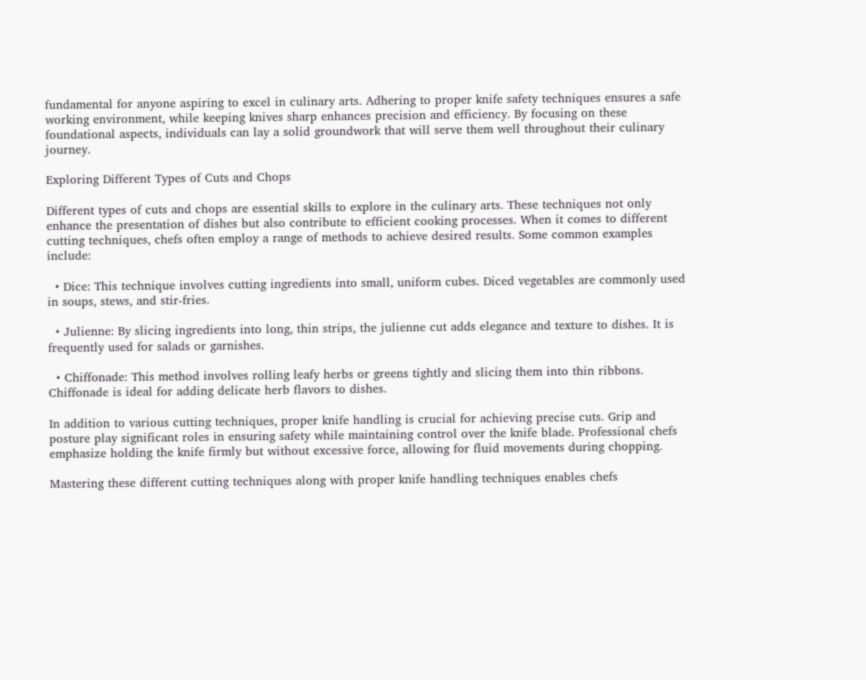fundamental for anyone aspiring to excel in culinary arts. Adhering to proper knife safety techniques ensures a safe working environment, while keeping knives sharp enhances precision and efficiency. By focusing on these foundational aspects, individuals can lay a solid groundwork that will serve them well throughout their culinary journey.

Exploring Different Types of Cuts and Chops

Different types of cuts and chops are essential skills to explore in the culinary arts. These techniques not only enhance the presentation of dishes but also contribute to efficient cooking processes. When it comes to different cutting techniques, chefs often employ a range of methods to achieve desired results. Some common examples include:

  • Dice: This technique involves cutting ingredients into small, uniform cubes. Diced vegetables are commonly used in soups, stews, and stir-fries.

  • Julienne: By slicing ingredients into long, thin strips, the julienne cut adds elegance and texture to dishes. It is frequently used for salads or garnishes.

  • Chiffonade: This method involves rolling leafy herbs or greens tightly and slicing them into thin ribbons. Chiffonade is ideal for adding delicate herb flavors to dishes.

In addition to various cutting techniques, proper knife handling is crucial for achieving precise cuts. Grip and posture play significant roles in ensuring safety while maintaining control over the knife blade. Professional chefs emphasize holding the knife firmly but without excessive force, allowing for fluid movements during chopping.

Mastering these different cutting techniques along with proper knife handling techniques enables chefs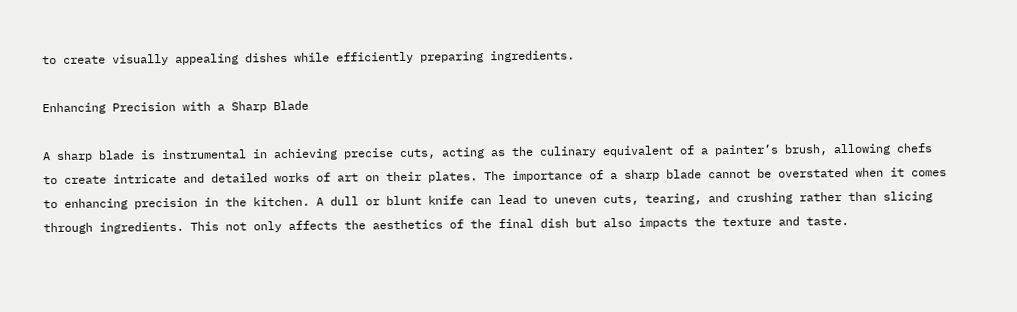to create visually appealing dishes while efficiently preparing ingredients.

Enhancing Precision with a Sharp Blade

A sharp blade is instrumental in achieving precise cuts, acting as the culinary equivalent of a painter’s brush, allowing chefs to create intricate and detailed works of art on their plates. The importance of a sharp blade cannot be overstated when it comes to enhancing precision in the kitchen. A dull or blunt knife can lead to uneven cuts, tearing, and crushing rather than slicing through ingredients. This not only affects the aesthetics of the final dish but also impacts the texture and taste.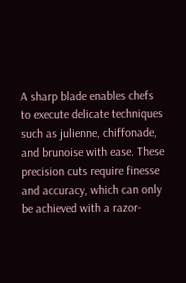A sharp blade enables chefs to execute delicate techniques such as julienne, chiffonade, and brunoise with ease. These precision cuts require finesse and accuracy, which can only be achieved with a razor-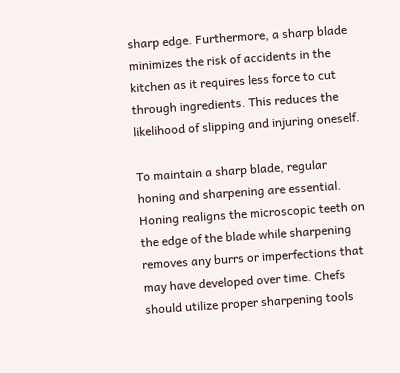sharp edge. Furthermore, a sharp blade minimizes the risk of accidents in the kitchen as it requires less force to cut through ingredients. This reduces the likelihood of slipping and injuring oneself.

To maintain a sharp blade, regular honing and sharpening are essential. Honing realigns the microscopic teeth on the edge of the blade while sharpening removes any burrs or imperfections that may have developed over time. Chefs should utilize proper sharpening tools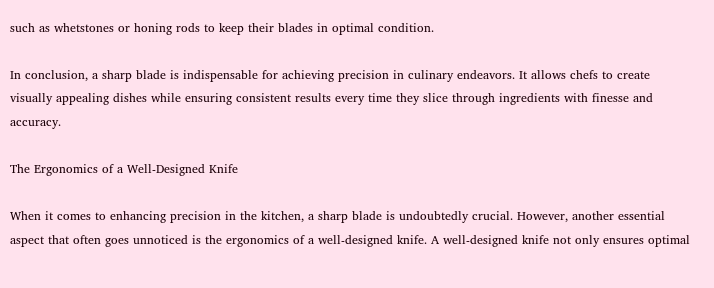such as whetstones or honing rods to keep their blades in optimal condition.

In conclusion, a sharp blade is indispensable for achieving precision in culinary endeavors. It allows chefs to create visually appealing dishes while ensuring consistent results every time they slice through ingredients with finesse and accuracy.

The Ergonomics of a Well-Designed Knife

When it comes to enhancing precision in the kitchen, a sharp blade is undoubtedly crucial. However, another essential aspect that often goes unnoticed is the ergonomics of a well-designed knife. A well-designed knife not only ensures optimal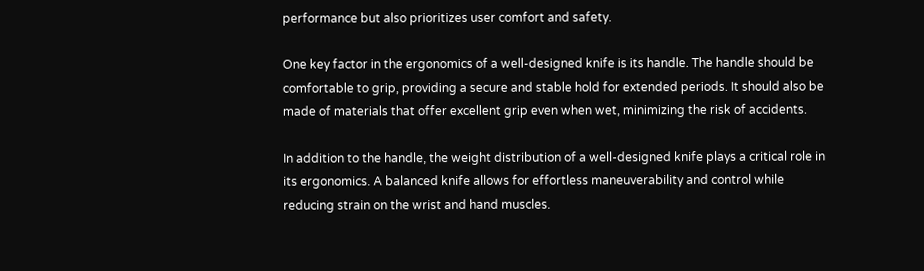performance but also prioritizes user comfort and safety.

One key factor in the ergonomics of a well-designed knife is its handle. The handle should be comfortable to grip, providing a secure and stable hold for extended periods. It should also be made of materials that offer excellent grip even when wet, minimizing the risk of accidents.

In addition to the handle, the weight distribution of a well-designed knife plays a critical role in its ergonomics. A balanced knife allows for effortless maneuverability and control while reducing strain on the wrist and hand muscles.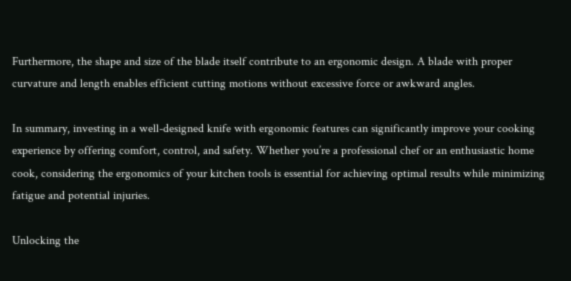Furthermore, the shape and size of the blade itself contribute to an ergonomic design. A blade with proper curvature and length enables efficient cutting motions without excessive force or awkward angles.

In summary, investing in a well-designed knife with ergonomic features can significantly improve your cooking experience by offering comfort, control, and safety. Whether you’re a professional chef or an enthusiastic home cook, considering the ergonomics of your kitchen tools is essential for achieving optimal results while minimizing fatigue and potential injuries.

Unlocking the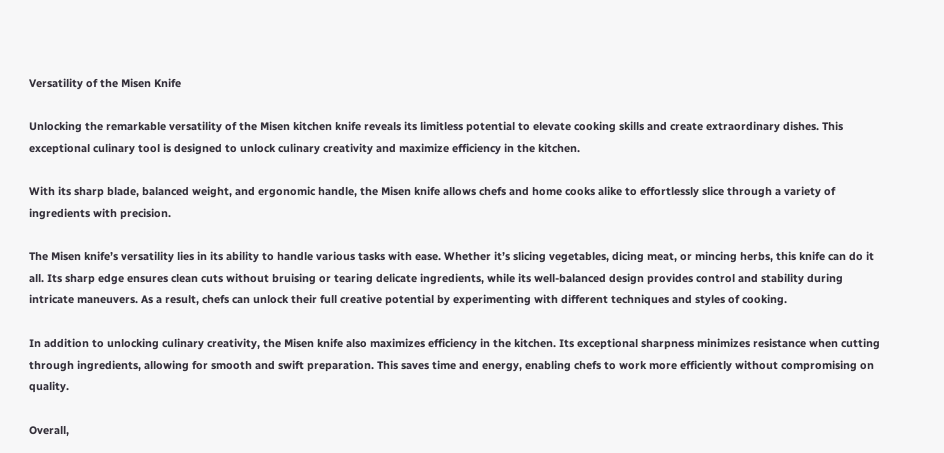Versatility of the Misen Knife

Unlocking the remarkable versatility of the Misen kitchen knife reveals its limitless potential to elevate cooking skills and create extraordinary dishes. This exceptional culinary tool is designed to unlock culinary creativity and maximize efficiency in the kitchen.

With its sharp blade, balanced weight, and ergonomic handle, the Misen knife allows chefs and home cooks alike to effortlessly slice through a variety of ingredients with precision.

The Misen knife’s versatility lies in its ability to handle various tasks with ease. Whether it’s slicing vegetables, dicing meat, or mincing herbs, this knife can do it all. Its sharp edge ensures clean cuts without bruising or tearing delicate ingredients, while its well-balanced design provides control and stability during intricate maneuvers. As a result, chefs can unlock their full creative potential by experimenting with different techniques and styles of cooking.

In addition to unlocking culinary creativity, the Misen knife also maximizes efficiency in the kitchen. Its exceptional sharpness minimizes resistance when cutting through ingredients, allowing for smooth and swift preparation. This saves time and energy, enabling chefs to work more efficiently without compromising on quality.

Overall,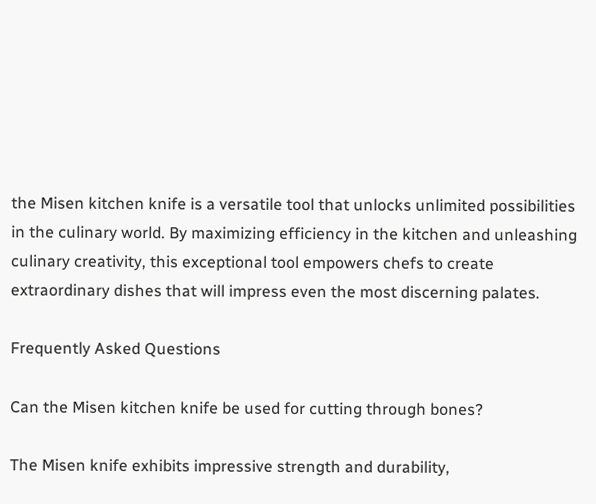the Misen kitchen knife is a versatile tool that unlocks unlimited possibilities in the culinary world. By maximizing efficiency in the kitchen and unleashing culinary creativity, this exceptional tool empowers chefs to create extraordinary dishes that will impress even the most discerning palates.

Frequently Asked Questions

Can the Misen kitchen knife be used for cutting through bones?

The Misen knife exhibits impressive strength and durability,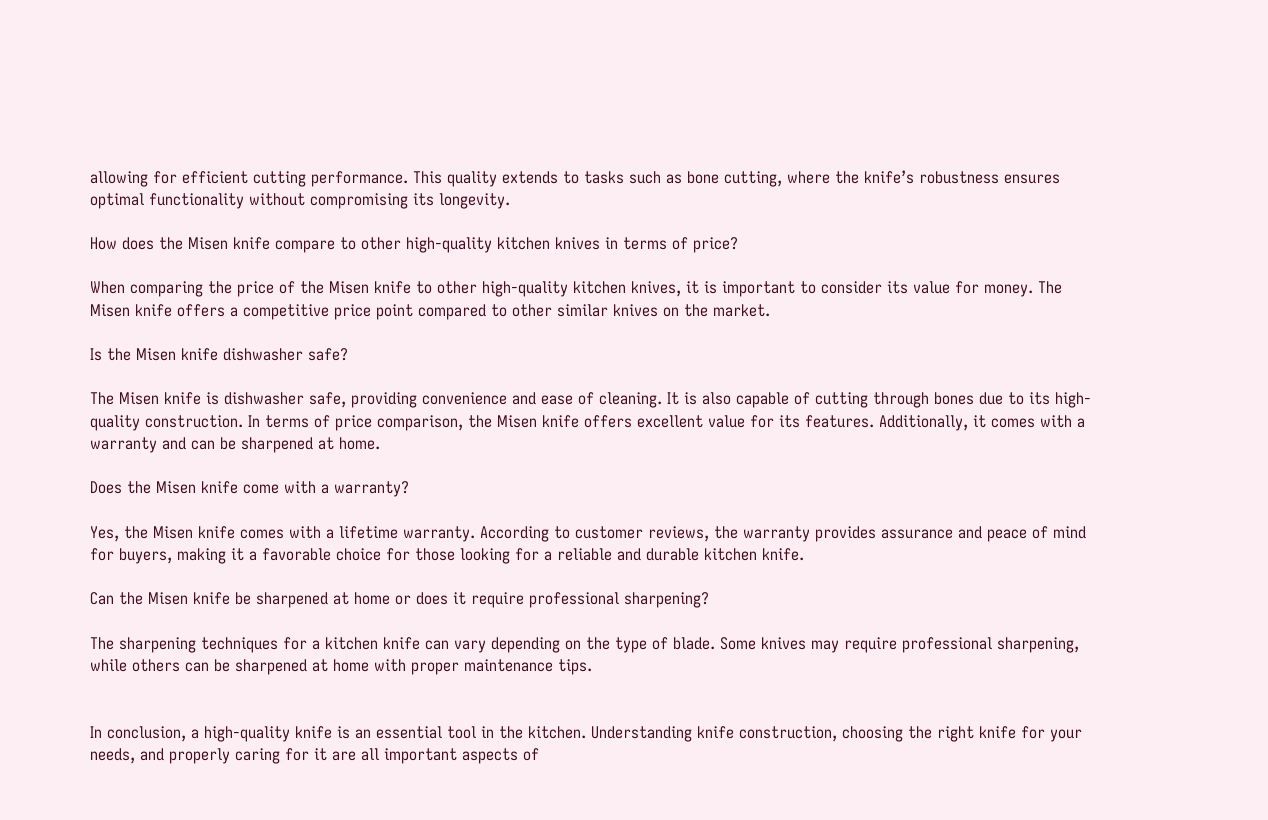allowing for efficient cutting performance. This quality extends to tasks such as bone cutting, where the knife’s robustness ensures optimal functionality without compromising its longevity.

How does the Misen knife compare to other high-quality kitchen knives in terms of price?

When comparing the price of the Misen knife to other high-quality kitchen knives, it is important to consider its value for money. The Misen knife offers a competitive price point compared to other similar knives on the market.

Is the Misen knife dishwasher safe?

The Misen knife is dishwasher safe, providing convenience and ease of cleaning. It is also capable of cutting through bones due to its high-quality construction. In terms of price comparison, the Misen knife offers excellent value for its features. Additionally, it comes with a warranty and can be sharpened at home.

Does the Misen knife come with a warranty?

Yes, the Misen knife comes with a lifetime warranty. According to customer reviews, the warranty provides assurance and peace of mind for buyers, making it a favorable choice for those looking for a reliable and durable kitchen knife.

Can the Misen knife be sharpened at home or does it require professional sharpening?

The sharpening techniques for a kitchen knife can vary depending on the type of blade. Some knives may require professional sharpening, while others can be sharpened at home with proper maintenance tips.


In conclusion, a high-quality knife is an essential tool in the kitchen. Understanding knife construction, choosing the right knife for your needs, and properly caring for it are all important aspects of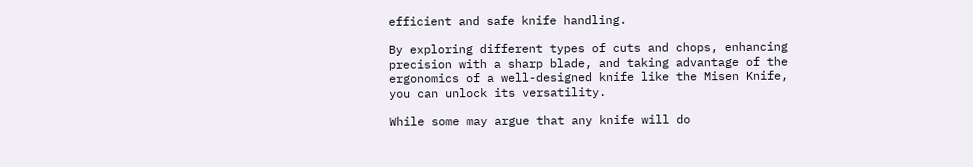efficient and safe knife handling.

By exploring different types of cuts and chops, enhancing precision with a sharp blade, and taking advantage of the ergonomics of a well-designed knife like the Misen Knife, you can unlock its versatility.

While some may argue that any knife will do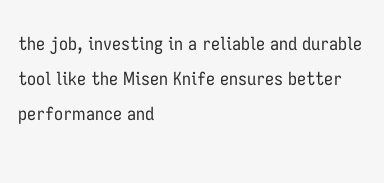the job, investing in a reliable and durable tool like the Misen Knife ensures better performance and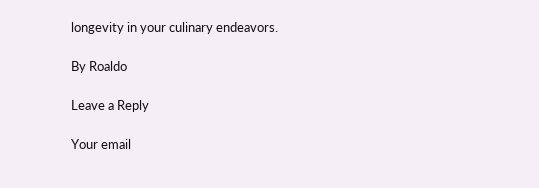longevity in your culinary endeavors.

By Roaldo

Leave a Reply

Your email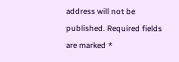address will not be published. Required fields are marked *